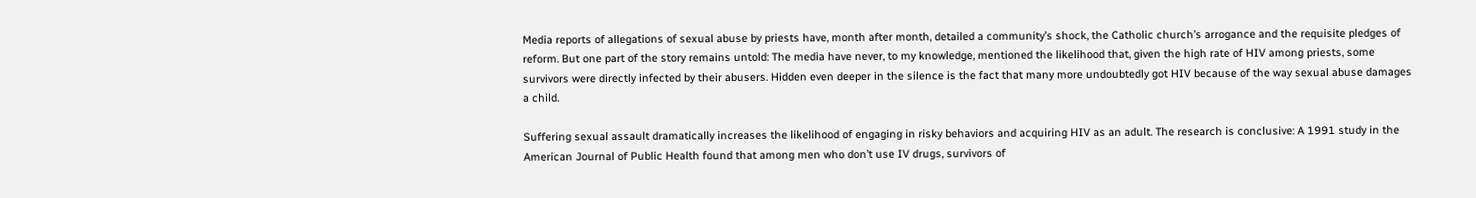Media reports of allegations of sexual abuse by priests have, month after month, detailed a community’s shock, the Catholic church’s arrogance and the requisite pledges of reform. But one part of the story remains untold: The media have never, to my knowledge, mentioned the likelihood that, given the high rate of HIV among priests, some survivors were directly infected by their abusers. Hidden even deeper in the silence is the fact that many more undoubtedly got HIV because of the way sexual abuse damages a child.

Suffering sexual assault dramatically increases the likelihood of engaging in risky behaviors and acquiring HIV as an adult. The research is conclusive: A 1991 study in the American Journal of Public Health found that among men who don’t use IV drugs, survivors of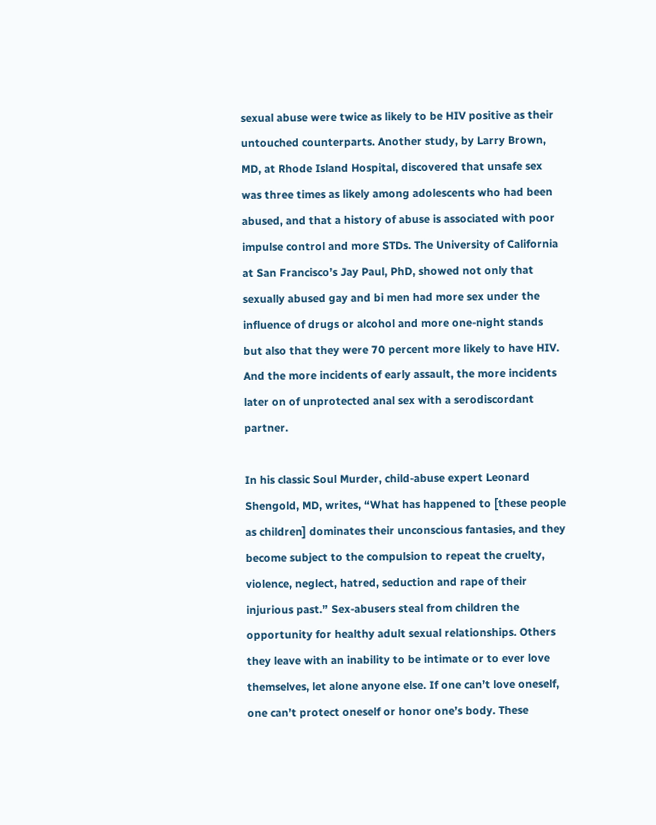sexual abuse were twice as likely to be HIV positive as their untouched counterparts. Another study, by Larry Brown, MD, at Rhode Island Hospital, discovered that unsafe sex was three times as likely among adolescents who had been abused, and that a history of abuse is associated with poor impulse control and more STDs. The University of California at San Francisco’s Jay Paul, PhD, showed not only that sexually abused gay and bi men had more sex under the influence of drugs or alcohol and more one-night stands but also that they were 70 percent more likely to have HIV. And the more incidents of early assault, the more incidents later on of unprotected anal sex with a serodiscordant partner.

In his classic Soul Murder, child-abuse expert Leonard Shengold, MD, writes, “What has happened to [these people as children] dominates their unconscious fantasies, and they become subject to the compulsion to repeat the cruelty, violence, neglect, hatred, seduction and rape of their injurious past.” Sex-abusers steal from children the opportunity for healthy adult sexual relationships. Others they leave with an inability to be intimate or to ever love themselves, let alone anyone else. If one can’t love oneself, one can’t protect oneself or honor one’s body. These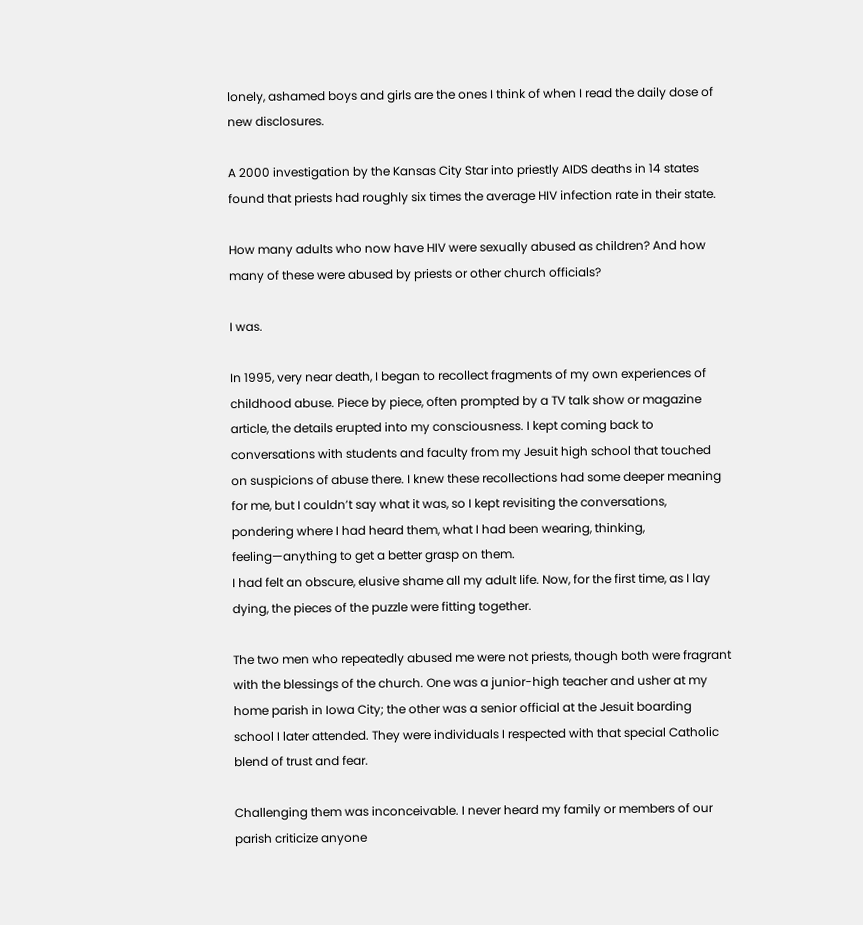lonely, ashamed boys and girls are the ones I think of when I read the daily dose of new disclosures.

A 2000 investigation by the Kansas City Star into priestly AIDS deaths in 14 states found that priests had roughly six times the average HIV infection rate in their state.

How many adults who now have HIV were sexually abused as children? And how many of these were abused by priests or other church officials?

I was.

In 1995, very near death, I began to recollect fragments of my own experiences of childhood abuse. Piece by piece, often prompted by a TV talk show or magazine article, the details erupted into my consciousness. I kept coming back to conversations with students and faculty from my Jesuit high school that touched on suspicions of abuse there. I knew these recollections had some deeper meaning for me, but I couldn’t say what it was, so I kept revisiting the conversations, pondering where I had heard them, what I had been wearing, thinking, feeling—anything to get a better grasp on them.
I had felt an obscure, elusive shame all my adult life. Now, for the first time, as I lay dying, the pieces of the puzzle were fitting together.

The two men who repeatedly abused me were not priests, though both were fragrant with the blessings of the church. One was a junior-high teacher and usher at my home parish in Iowa City; the other was a senior official at the Jesuit boarding school I later attended. They were individuals I respected with that special Catholic blend of trust and fear.

Challenging them was inconceivable. I never heard my family or members of our parish criticize anyone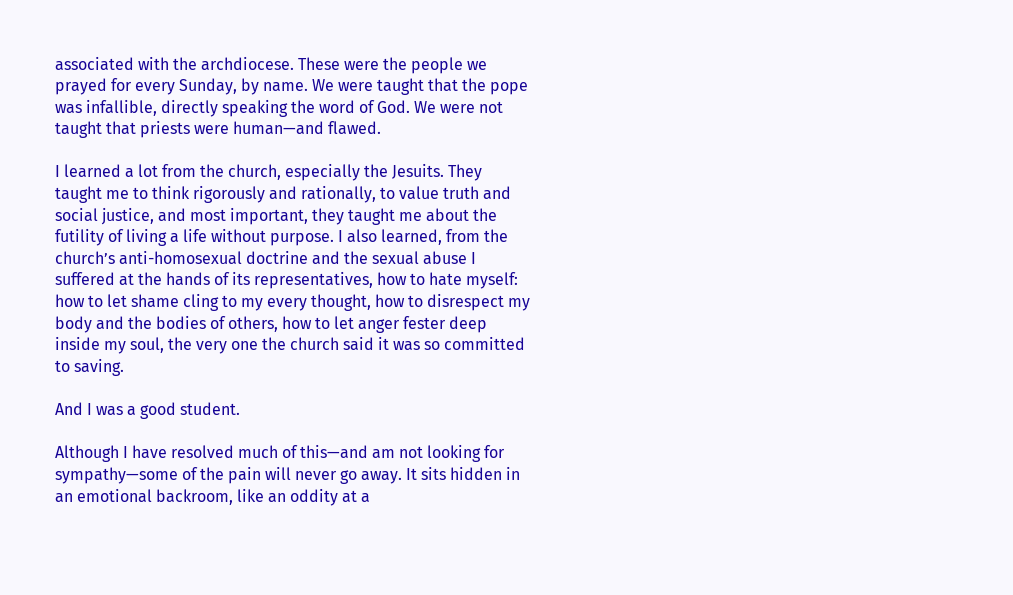associated with the archdiocese. These were the people we prayed for every Sunday, by name. We were taught that the pope was infallible, directly speaking the word of God. We were not taught that priests were human—and flawed.

I learned a lot from the church, especially the Jesuits. They taught me to think rigorously and rationally, to value truth and social justice, and most important, they taught me about the futility of living a life without purpose. I also learned, from the church’s anti-homosexual doctrine and the sexual abuse I suffered at the hands of its representatives, how to hate myself: how to let shame cling to my every thought, how to disrespect my body and the bodies of others, how to let anger fester deep inside my soul, the very one the church said it was so committed to saving.

And I was a good student.

Although I have resolved much of this—and am not looking for sympathy—some of the pain will never go away. It sits hidden in an emotional backroom, like an oddity at a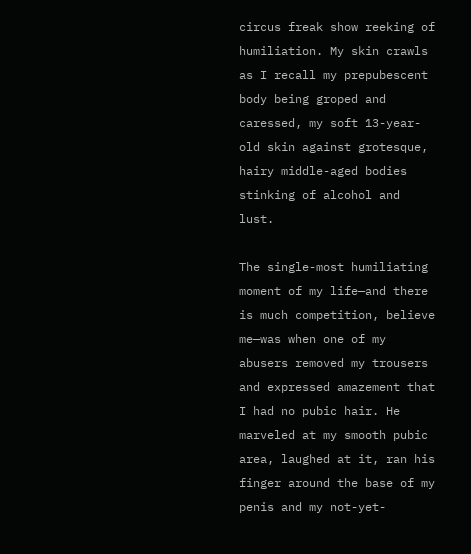circus freak show reeking of humiliation. My skin crawls as I recall my prepubescent body being groped and caressed, my soft 13-year-old skin against grotesque, hairy middle-aged bodies stinking of alcohol and lust.

The single-most humiliating moment of my life—and there is much competition, believe me—was when one of my abusers removed my trousers and expressed amazement that I had no pubic hair. He marveled at my smooth pubic area, laughed at it, ran his finger around the base of my penis and my not-yet-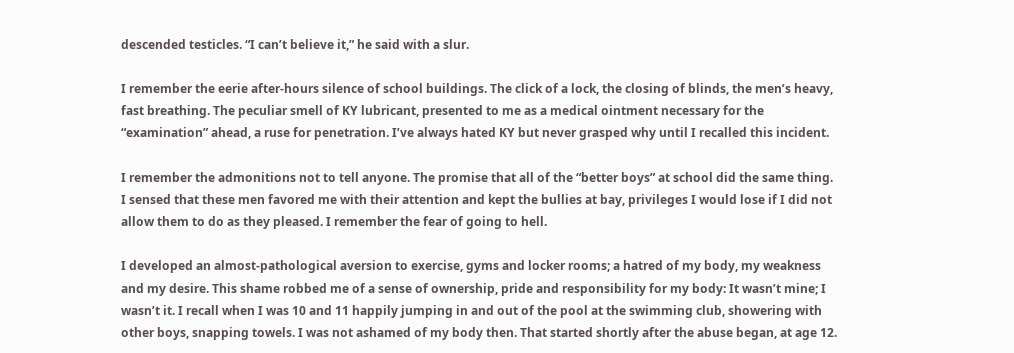descended testicles. “I can’t believe it,” he said with a slur.

I remember the eerie after-hours silence of school buildings. The click of a lock, the closing of blinds, the men’s heavy, fast breathing. The peculiar smell of KY lubricant, presented to me as a medical ointment necessary for the “examination” ahead, a ruse for penetration. I’ve always hated KY but never grasped why until I recalled this incident.

I remember the admonitions not to tell anyone. The promise that all of the “better boys” at school did the same thing. I sensed that these men favored me with their attention and kept the bullies at bay, privileges I would lose if I did not allow them to do as they pleased. I remember the fear of going to hell.

I developed an almost-pathological aversion to exercise, gyms and locker rooms; a hatred of my body, my weakness and my desire. This shame robbed me of a sense of ownership, pride and responsibility for my body: It wasn’t mine; I wasn’t it. I recall when I was 10 and 11 happily jumping in and out of the pool at the swimming club, showering with other boys, snapping towels. I was not ashamed of my body then. That started shortly after the abuse began, at age 12.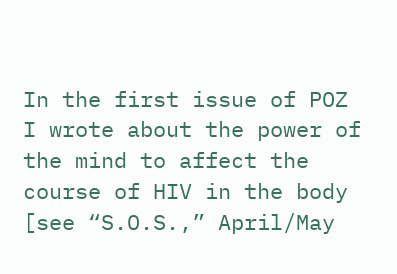In the first issue of POZ I wrote about the power of the mind to affect the course of HIV in the body [see “S.O.S.,” April/May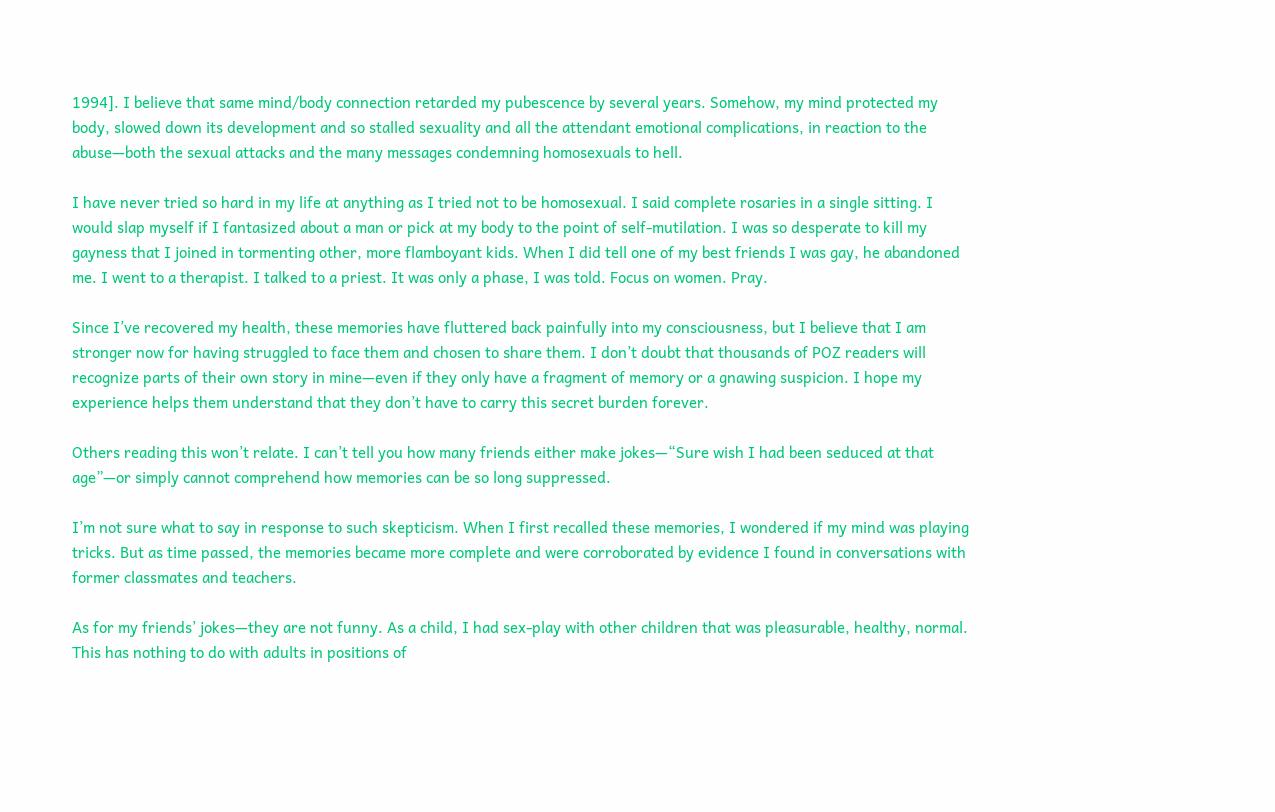1994]. I believe that same mind/body connection retarded my pubescence by several years. Somehow, my mind protected my body, slowed down its development and so stalled sexuality and all the attendant emotional complications, in reaction to the abuse—both the sexual attacks and the many messages condemning homosexuals to hell.

I have never tried so hard in my life at anything as I tried not to be homosexual. I said complete rosaries in a single sitting. I would slap myself if I fantasized about a man or pick at my body to the point of self-mutilation. I was so desperate to kill my gayness that I joined in tormenting other, more flamboyant kids. When I did tell one of my best friends I was gay, he abandoned me. I went to a therapist. I talked to a priest. It was only a phase, I was told. Focus on women. Pray.

Since I’ve recovered my health, these memories have fluttered back painfully into my consciousness, but I believe that I am stronger now for having struggled to face them and chosen to share them. I don’t doubt that thousands of POZ readers will recognize parts of their own story in mine—even if they only have a fragment of memory or a gnawing suspicion. I hope my experience helps them understand that they don’t have to carry this secret burden forever.

Others reading this won’t relate. I can’t tell you how many friends either make jokes—“Sure wish I had been seduced at that age”—or simply cannot comprehend how memories can be so long suppressed.

I’m not sure what to say in response to such skepticism. When I first recalled these memories, I wondered if my mind was playing tricks. But as time passed, the memories became more complete and were corroborated by evidence I found in conversations with former classmates and teachers.

As for my friends’ jokes—they are not funny. As a child, I had sex-play with other children that was pleasurable, healthy, normal. This has nothing to do with adults in positions of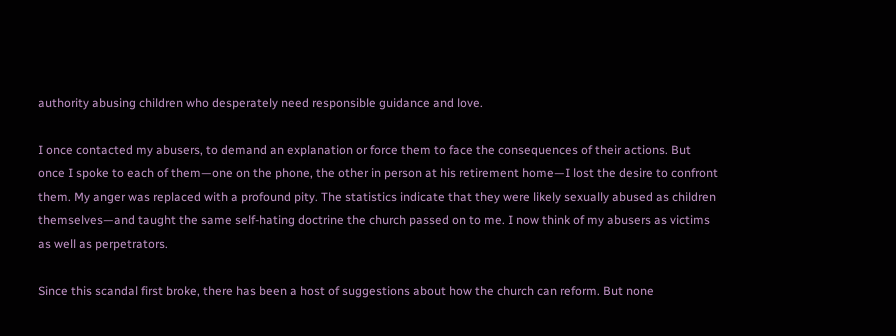authority abusing children who desperately need responsible guidance and love.

I once contacted my abusers, to demand an explanation or force them to face the consequences of their actions. But once I spoke to each of them—one on the phone, the other in person at his retirement home—I lost the desire to confront them. My anger was replaced with a profound pity. The statistics indicate that they were likely sexually abused as children themselves—and taught the same self-hating doctrine the church passed on to me. I now think of my abusers as victims as well as perpetrators.

Since this scandal first broke, there has been a host of suggestions about how the church can reform. But none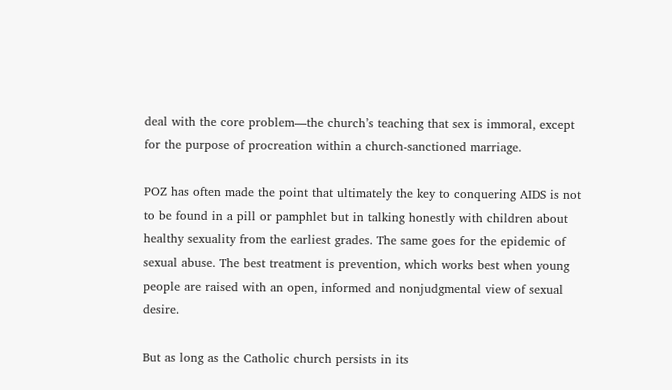deal with the core problem—the church’s teaching that sex is immoral, except for the purpose of procreation within a church-sanctioned marriage.

POZ has often made the point that ultimately the key to conquering AIDS is not to be found in a pill or pamphlet but in talking honestly with children about healthy sexuality from the earliest grades. The same goes for the epidemic of sexual abuse. The best treatment is prevention, which works best when young people are raised with an open, informed and nonjudgmental view of sexual desire.

But as long as the Catholic church persists in its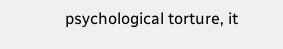psychological torture, it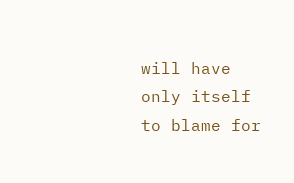will have only itself to blame for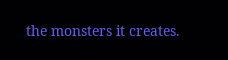the monsters it creates.